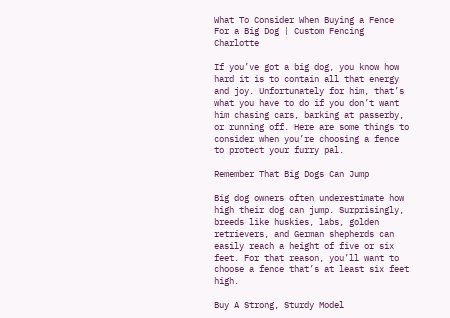What To Consider When Buying a Fence For a Big Dog | Custom Fencing Charlotte

If you’ve got a big dog, you know how hard it is to contain all that energy and joy. Unfortunately for him, that’s what you have to do if you don’t want him chasing cars, barking at passerby, or running off. Here are some things to consider when you’re choosing a fence to protect your furry pal.

Remember That Big Dogs Can Jump

Big dog owners often underestimate how high their dog can jump. Surprisingly, breeds like huskies, labs, golden retrievers, and German shepherds can easily reach a height of five or six feet. For that reason, you’ll want to choose a fence that’s at least six feet high.

Buy A Strong, Sturdy Model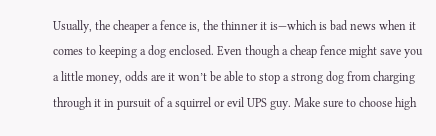Usually, the cheaper a fence is, the thinner it is—which is bad news when it comes to keeping a dog enclosed. Even though a cheap fence might save you a little money, odds are it won’t be able to stop a strong dog from charging through it in pursuit of a squirrel or evil UPS guy. Make sure to choose high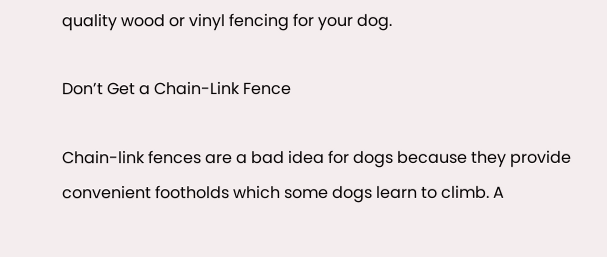quality wood or vinyl fencing for your dog.

Don’t Get a Chain-Link Fence

Chain-link fences are a bad idea for dogs because they provide convenient footholds which some dogs learn to climb. A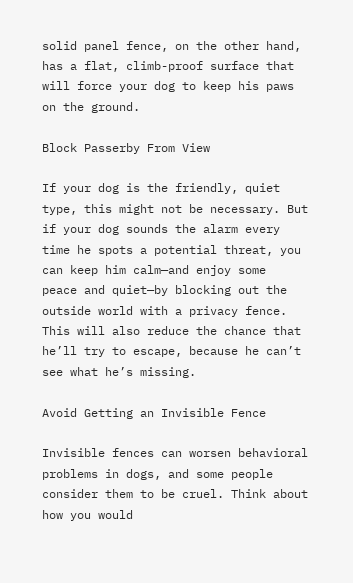solid panel fence, on the other hand, has a flat, climb-proof surface that will force your dog to keep his paws on the ground.

Block Passerby From View

If your dog is the friendly, quiet type, this might not be necessary. But if your dog sounds the alarm every time he spots a potential threat, you can keep him calm—and enjoy some  peace and quiet—by blocking out the outside world with a privacy fence. This will also reduce the chance that he’ll try to escape, because he can’t see what he’s missing.

Avoid Getting an Invisible Fence

Invisible fences can worsen behavioral problems in dogs, and some people consider them to be cruel. Think about how you would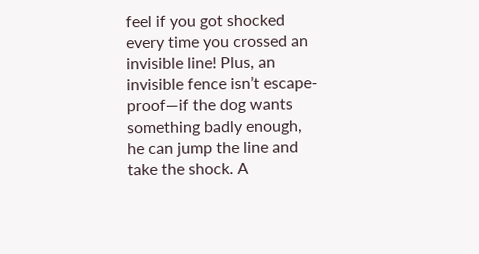feel if you got shocked every time you crossed an invisible line! Plus, an invisible fence isn’t escape-proof—if the dog wants something badly enough, he can jump the line and take the shock. A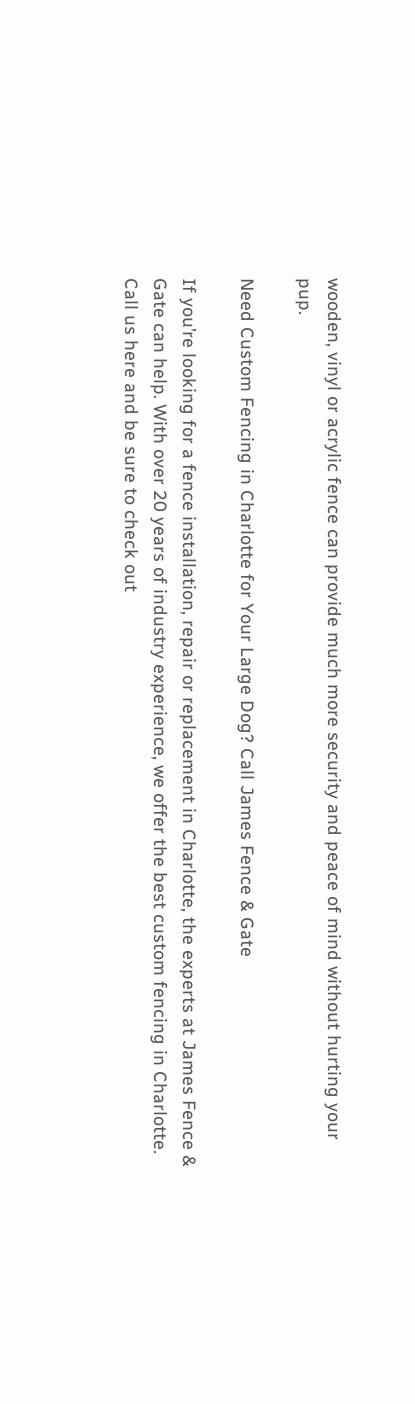wooden, vinyl or acrylic fence can provide much more security and peace of mind without hurting your pup.

Need Custom Fencing in Charlotte for Your Large Dog? Call James Fence & Gate

If you’re looking for a fence installation, repair or replacement in Charlotte, the experts at James Fence & Gate can help. With over 20 years of industry experience, we offer the best custom fencing in Charlotte. Call us here and be sure to check out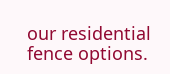our residential fence options.